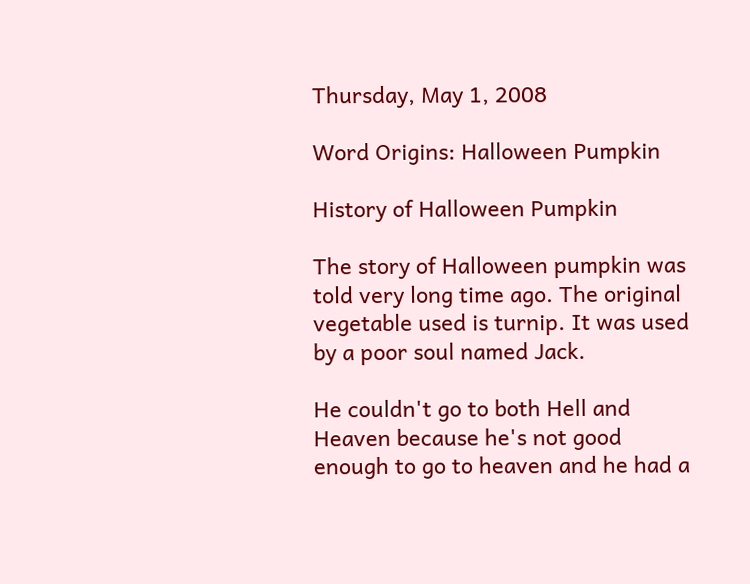Thursday, May 1, 2008

Word Origins: Halloween Pumpkin

History of Halloween Pumpkin

The story of Halloween pumpkin was told very long time ago. The original vegetable used is turnip. It was used by a poor soul named Jack.

He couldn't go to both Hell and Heaven because he's not good enough to go to heaven and he had a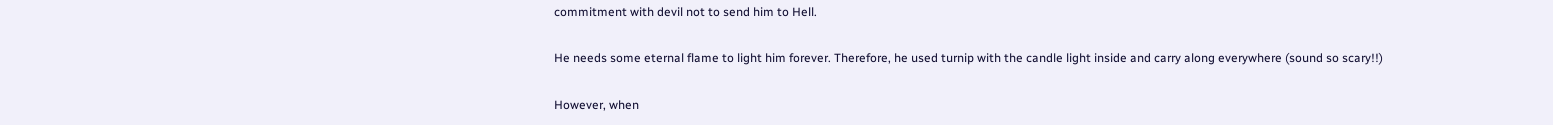commitment with devil not to send him to Hell.

He needs some eternal flame to light him forever. Therefore, he used turnip with the candle light inside and carry along everywhere (sound so scary!!)

However, when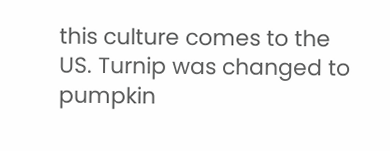this culture comes to the US. Turnip was changed to pumpkin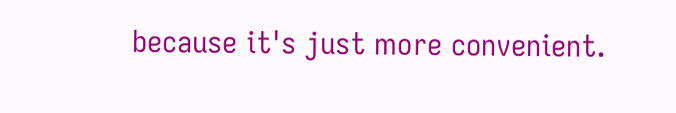because it's just more convenient.